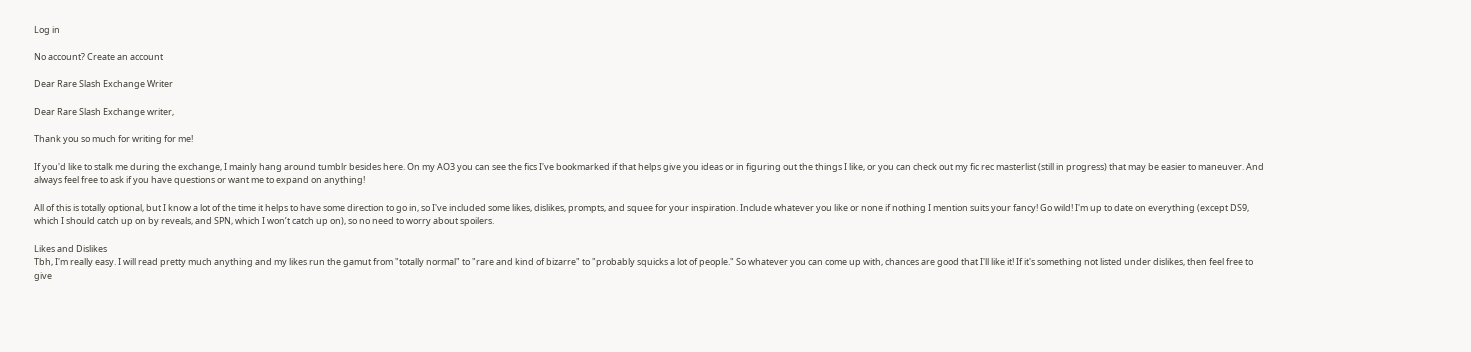Log in

No account? Create an account

Dear Rare Slash Exchange Writer

Dear Rare Slash Exchange writer,

Thank you so much for writing for me!

If you'd like to stalk me during the exchange, I mainly hang around tumblr besides here. On my AO3 you can see the fics I've bookmarked if that helps give you ideas or in figuring out the things I like, or you can check out my fic rec masterlist (still in progress) that may be easier to maneuver. And always feel free to ask if you have questions or want me to expand on anything!

All of this is totally optional, but I know a lot of the time it helps to have some direction to go in, so I've included some likes, dislikes, prompts, and squee for your inspiration. Include whatever you like or none if nothing I mention suits your fancy! Go wild! I'm up to date on everything (except DS9, which I should catch up on by reveals, and SPN, which I won’t catch up on), so no need to worry about spoilers.

Likes and Dislikes
Tbh, I'm really easy. I will read pretty much anything and my likes run the gamut from "totally normal" to "rare and kind of bizarre" to "probably squicks a lot of people." So whatever you can come up with, chances are good that I'll like it! If it's something not listed under dislikes, then feel free to give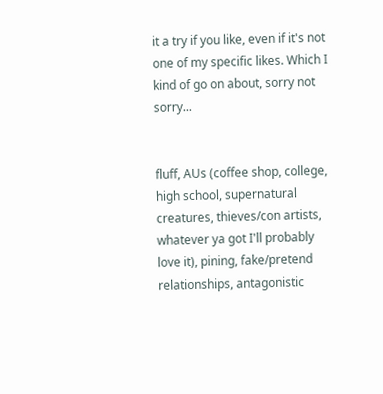it a try if you like, even if it's not one of my specific likes. Which I kind of go on about, sorry not sorry...


fluff, AUs (coffee shop, college, high school, supernatural creatures, thieves/con artists, whatever ya got I'll probably love it), pining, fake/pretend relationships, antagonistic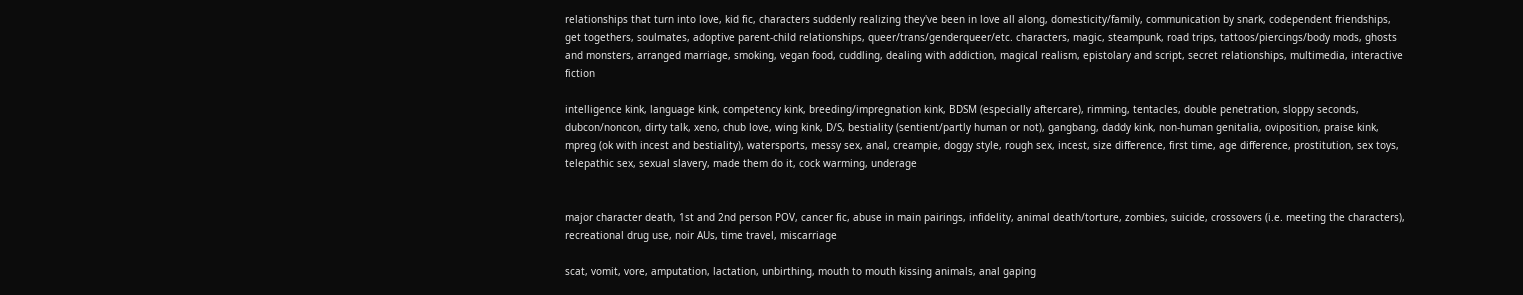relationships that turn into love, kid fic, characters suddenly realizing they've been in love all along, domesticity/family, communication by snark, codependent friendships, get togethers, soulmates, adoptive parent-child relationships, queer/trans/genderqueer/etc. characters, magic, steampunk, road trips, tattoos/piercings/body mods, ghosts and monsters, arranged marriage, smoking, vegan food, cuddling, dealing with addiction, magical realism, epistolary and script, secret relationships, multimedia, interactive fiction

intelligence kink, language kink, competency kink, breeding/impregnation kink, BDSM (especially aftercare), rimming, tentacles, double penetration, sloppy seconds, dubcon/noncon, dirty talk, xeno, chub love, wing kink, D/S, bestiality (sentient/partly human or not), gangbang, daddy kink, non-human genitalia, oviposition, praise kink, mpreg (ok with incest and bestiality), watersports, messy sex, anal, creampie, doggy style, rough sex, incest, size difference, first time, age difference, prostitution, sex toys, telepathic sex, sexual slavery, made them do it, cock warming, underage


major character death, 1st and 2nd person POV, cancer fic, abuse in main pairings, infidelity, animal death/torture, zombies, suicide, crossovers (i.e. meeting the characters), recreational drug use, noir AUs, time travel, miscarriage

scat, vomit, vore, amputation, lactation, unbirthing, mouth to mouth kissing animals, anal gaping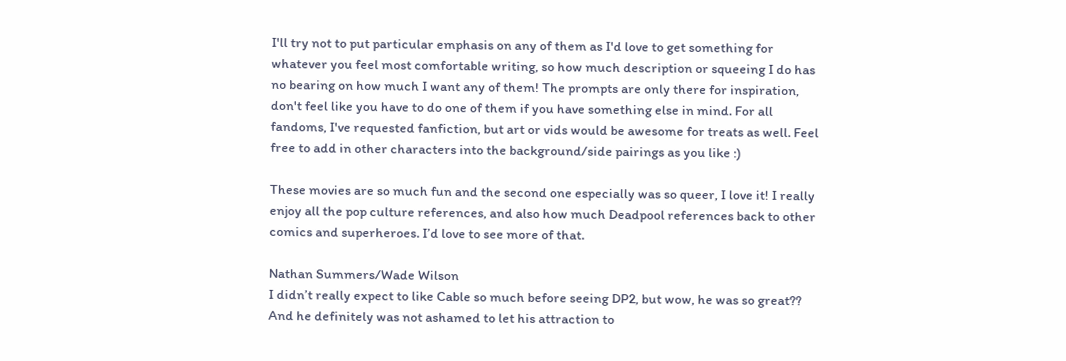I'll try not to put particular emphasis on any of them as I'd love to get something for whatever you feel most comfortable writing, so how much description or squeeing I do has no bearing on how much I want any of them! The prompts are only there for inspiration, don't feel like you have to do one of them if you have something else in mind. For all fandoms, I've requested fanfiction, but art or vids would be awesome for treats as well. Feel free to add in other characters into the background/side pairings as you like :)

These movies are so much fun and the second one especially was so queer, I love it! I really enjoy all the pop culture references, and also how much Deadpool references back to other comics and superheroes. I’d love to see more of that.

Nathan Summers/Wade Wilson
I didn’t really expect to like Cable so much before seeing DP2, but wow, he was so great?? And he definitely was not ashamed to let his attraction to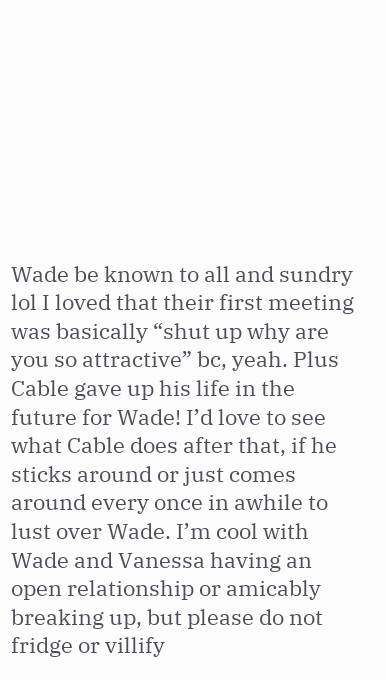Wade be known to all and sundry lol I loved that their first meeting was basically “shut up why are you so attractive” bc, yeah. Plus Cable gave up his life in the future for Wade! I’d love to see what Cable does after that, if he sticks around or just comes around every once in awhile to lust over Wade. I’m cool with Wade and Vanessa having an open relationship or amicably breaking up, but please do not fridge or villify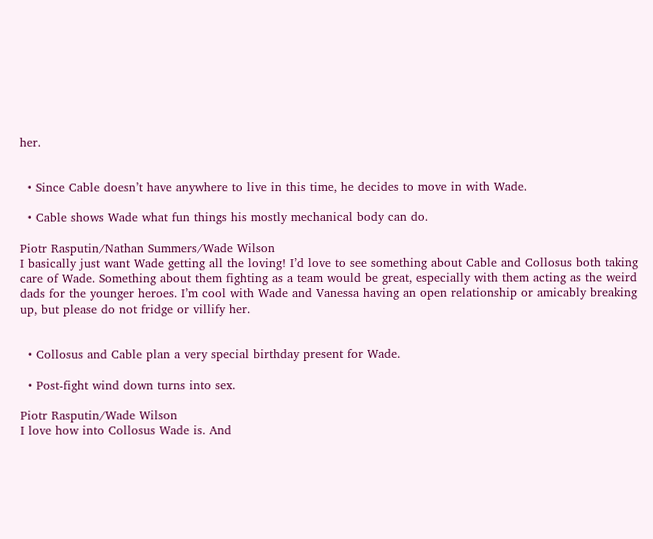her.


  • Since Cable doesn’t have anywhere to live in this time, he decides to move in with Wade.

  • Cable shows Wade what fun things his mostly mechanical body can do.

Piotr Rasputin/Nathan Summers/Wade Wilson
I basically just want Wade getting all the loving! I’d love to see something about Cable and Collosus both taking care of Wade. Something about them fighting as a team would be great, especially with them acting as the weird dads for the younger heroes. I’m cool with Wade and Vanessa having an open relationship or amicably breaking up, but please do not fridge or villify her.


  • Collosus and Cable plan a very special birthday present for Wade.

  • Post-fight wind down turns into sex.

Piotr Rasputin/Wade Wilson
I love how into Collosus Wade is. And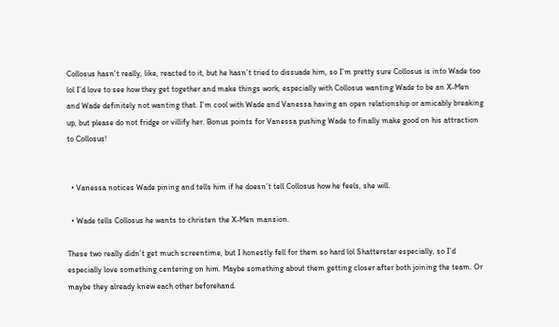Collosus hasn’t really, like, reacted to it, but he hasn’t tried to dissuade him, so I’m pretty sure Collosus is into Wade too lol I’d love to see how they get together and make things work, especially with Collosus wanting Wade to be an X-Men and Wade definitely not wanting that. I’m cool with Wade and Vanessa having an open relationship or amicably breaking up, but please do not fridge or villify her. Bonus points for Vanessa pushing Wade to finally make good on his attraction to Collosus!


  • Vanessa notices Wade pining and tells him if he doesn’t tell Collosus how he feels, she will.

  • Wade tells Collosus he wants to christen the X-Men mansion.

These two really didn’t get much screentime, but I honestly fell for them so hard lol Shatterstar especially, so I’d especially love something centering on him. Maybe something about them getting closer after both joining the team. Or maybe they already knew each other beforehand.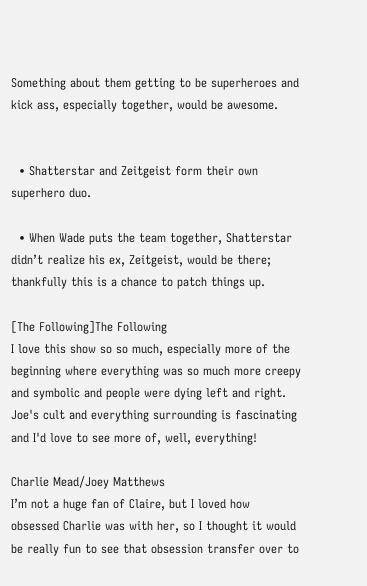Something about them getting to be superheroes and kick ass, especially together, would be awesome.


  • Shatterstar and Zeitgeist form their own superhero duo.

  • When Wade puts the team together, Shatterstar didn’t realize his ex, Zeitgeist, would be there; thankfully this is a chance to patch things up.

[The Following]The Following
I love this show so so much, especially more of the beginning where everything was so much more creepy and symbolic and people were dying left and right. Joe's cult and everything surrounding is fascinating and I'd love to see more of, well, everything!

Charlie Mead/Joey Matthews
I’m not a huge fan of Claire, but I loved how obsessed Charlie was with her, so I thought it would be really fun to see that obsession transfer over to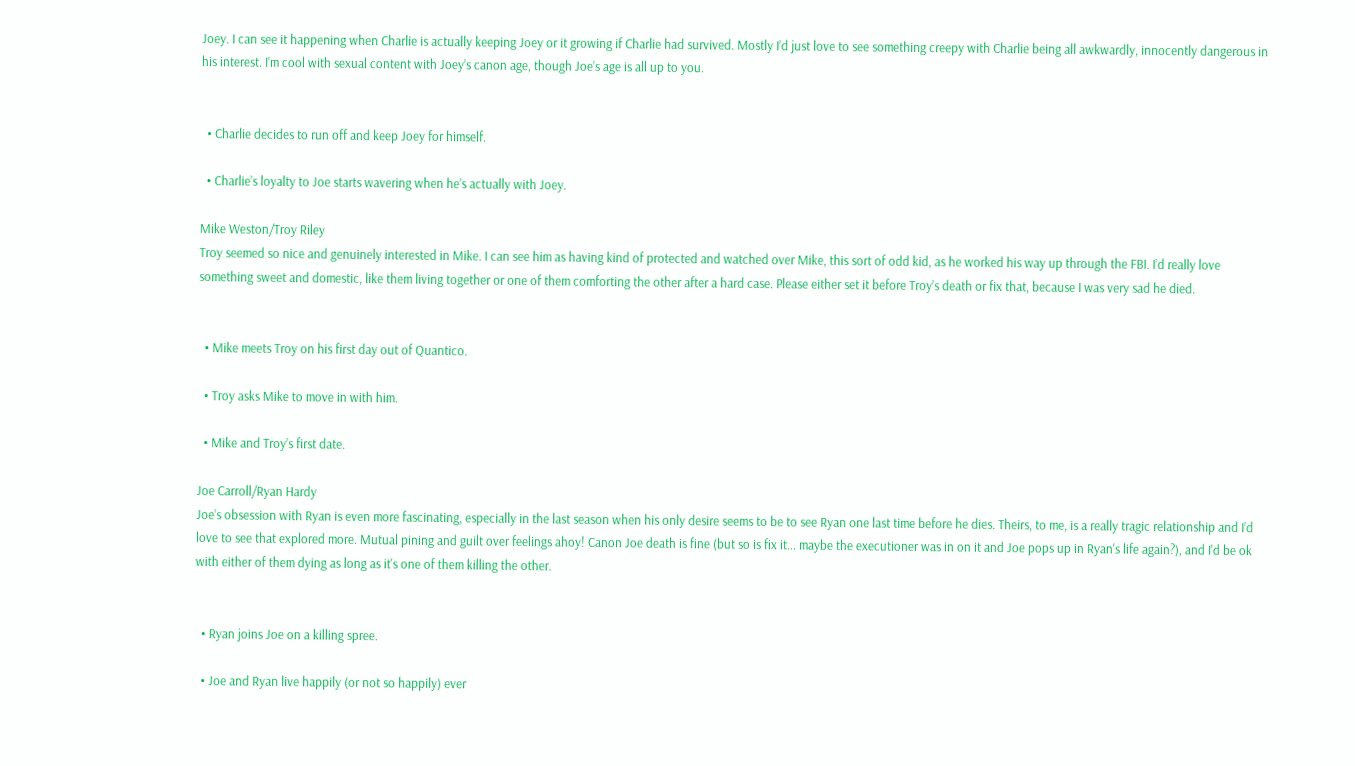Joey. I can see it happening when Charlie is actually keeping Joey or it growing if Charlie had survived. Mostly I’d just love to see something creepy with Charlie being all awkwardly, innocently dangerous in his interest. I’m cool with sexual content with Joey’s canon age, though Joe’s age is all up to you.


  • Charlie decides to run off and keep Joey for himself.

  • Charlie’s loyalty to Joe starts wavering when he’s actually with Joey.

Mike Weston/Troy Riley
Troy seemed so nice and genuinely interested in Mike. I can see him as having kind of protected and watched over Mike, this sort of odd kid, as he worked his way up through the FBI. I’d really love something sweet and domestic, like them living together or one of them comforting the other after a hard case. Please either set it before Troy’s death or fix that, because I was very sad he died.


  • Mike meets Troy on his first day out of Quantico.

  • Troy asks Mike to move in with him.

  • Mike and Troy’s first date.

Joe Carroll/Ryan Hardy
Joe’s obsession with Ryan is even more fascinating, especially in the last season when his only desire seems to be to see Ryan one last time before he dies. Theirs, to me, is a really tragic relationship and I’d love to see that explored more. Mutual pining and guilt over feelings ahoy! Canon Joe death is fine (but so is fix it... maybe the executioner was in on it and Joe pops up in Ryan's life again?), and I'd be ok with either of them dying as long as it's one of them killing the other.


  • Ryan joins Joe on a killing spree.

  • Joe and Ryan live happily (or not so happily) ever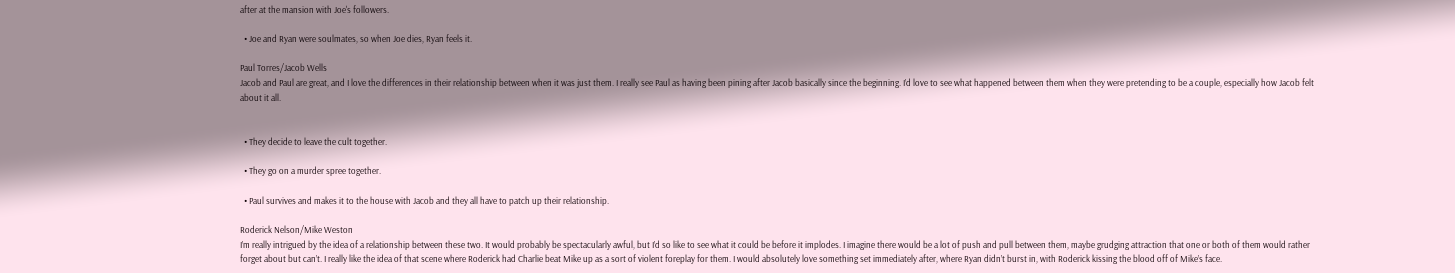after at the mansion with Joe's followers.

  • Joe and Ryan were soulmates, so when Joe dies, Ryan feels it.

Paul Torres/Jacob Wells
Jacob and Paul are great, and I love the differences in their relationship between when it was just them. I really see Paul as having been pining after Jacob basically since the beginning. I’d love to see what happened between them when they were pretending to be a couple, especially how Jacob felt about it all.


  • They decide to leave the cult together.

  • They go on a murder spree together.

  • Paul survives and makes it to the house with Jacob and they all have to patch up their relationship.

Roderick Nelson/Mike Weston
I’m really intrigued by the idea of a relationship between these two. It would probably be spectacularly awful, but I’d so like to see what it could be before it implodes. I imagine there would be a lot of push and pull between them, maybe grudging attraction that one or both of them would rather forget about but can’t. I really like the idea of that scene where Roderick had Charlie beat Mike up as a sort of violent foreplay for them. I would absolutely love something set immediately after, where Ryan didn’t burst in, with Roderick kissing the blood off of Mike’s face.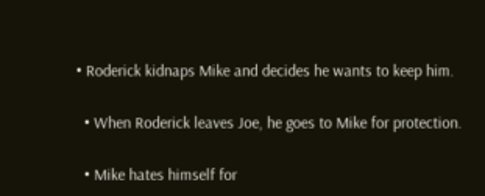• Roderick kidnaps Mike and decides he wants to keep him.

  • When Roderick leaves Joe, he goes to Mike for protection.

  • Mike hates himself for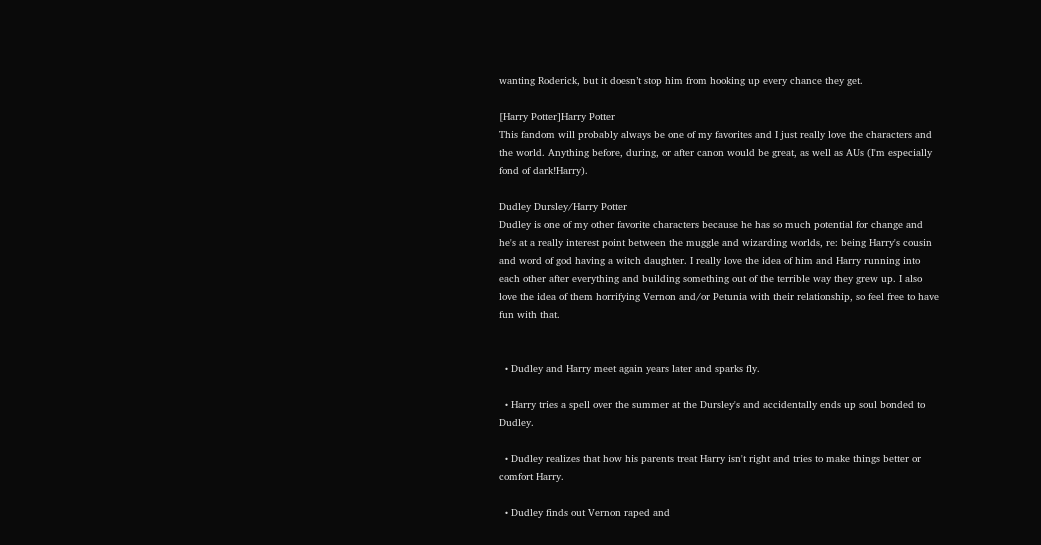wanting Roderick, but it doesn’t stop him from hooking up every chance they get.

[Harry Potter]Harry Potter
This fandom will probably always be one of my favorites and I just really love the characters and the world. Anything before, during, or after canon would be great, as well as AUs (I'm especially fond of dark!Harry).

Dudley Dursley/Harry Potter
Dudley is one of my other favorite characters because he has so much potential for change and he's at a really interest point between the muggle and wizarding worlds, re: being Harry's cousin and word of god having a witch daughter. I really love the idea of him and Harry running into each other after everything and building something out of the terrible way they grew up. I also love the idea of them horrifying Vernon and/or Petunia with their relationship, so feel free to have fun with that.


  • Dudley and Harry meet again years later and sparks fly.

  • Harry tries a spell over the summer at the Dursley's and accidentally ends up soul bonded to Dudley.

  • Dudley realizes that how his parents treat Harry isn't right and tries to make things better or comfort Harry.

  • Dudley finds out Vernon raped and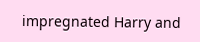impregnated Harry and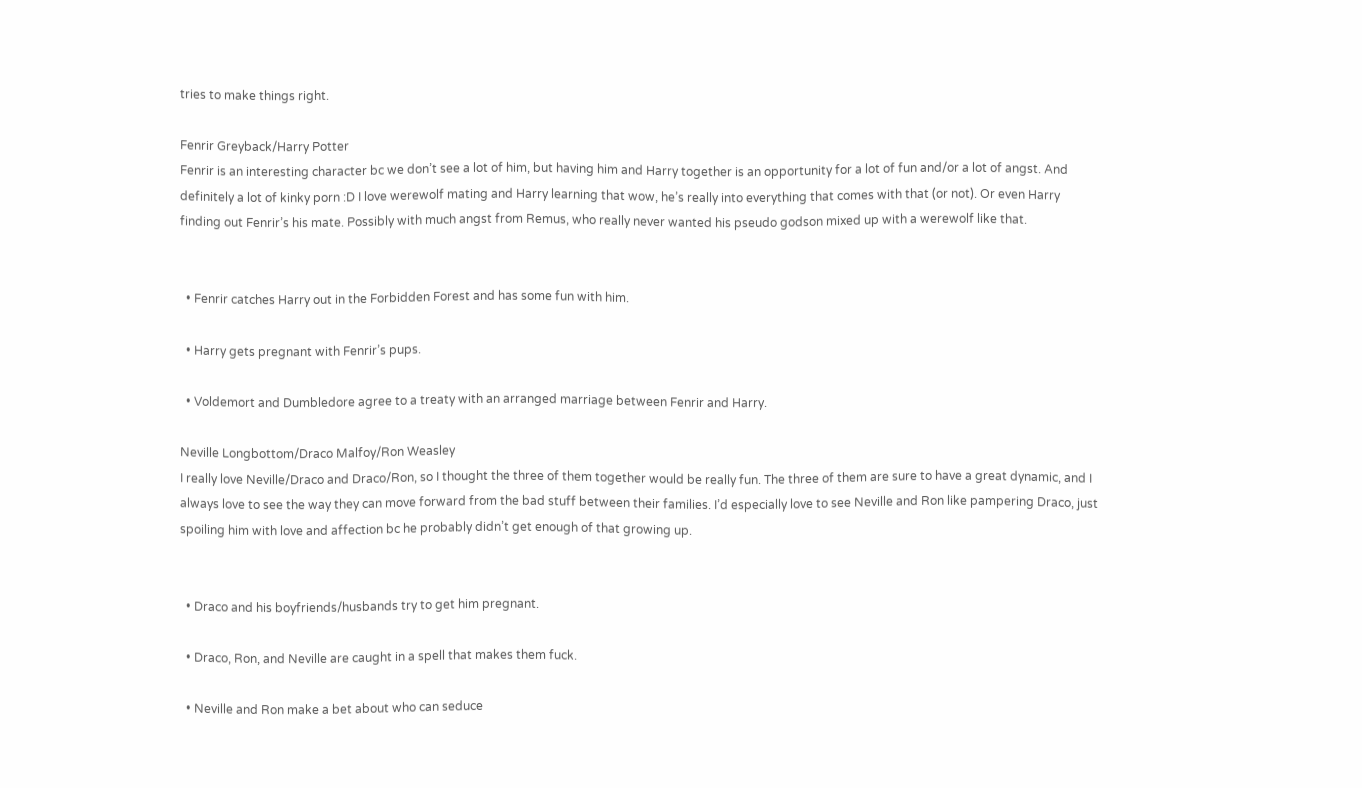tries to make things right.

Fenrir Greyback/Harry Potter
Fenrir is an interesting character bc we don’t see a lot of him, but having him and Harry together is an opportunity for a lot of fun and/or a lot of angst. And definitely a lot of kinky porn :D I love werewolf mating and Harry learning that wow, he’s really into everything that comes with that (or not). Or even Harry finding out Fenrir’s his mate. Possibly with much angst from Remus, who really never wanted his pseudo godson mixed up with a werewolf like that.


  • Fenrir catches Harry out in the Forbidden Forest and has some fun with him.

  • Harry gets pregnant with Fenrir’s pups.

  • Voldemort and Dumbledore agree to a treaty with an arranged marriage between Fenrir and Harry.

Neville Longbottom/Draco Malfoy/Ron Weasley
I really love Neville/Draco and Draco/Ron, so I thought the three of them together would be really fun. The three of them are sure to have a great dynamic, and I always love to see the way they can move forward from the bad stuff between their families. I’d especially love to see Neville and Ron like pampering Draco, just spoiling him with love and affection bc he probably didn’t get enough of that growing up.


  • Draco and his boyfriends/husbands try to get him pregnant.

  • Draco, Ron, and Neville are caught in a spell that makes them fuck.

  • Neville and Ron make a bet about who can seduce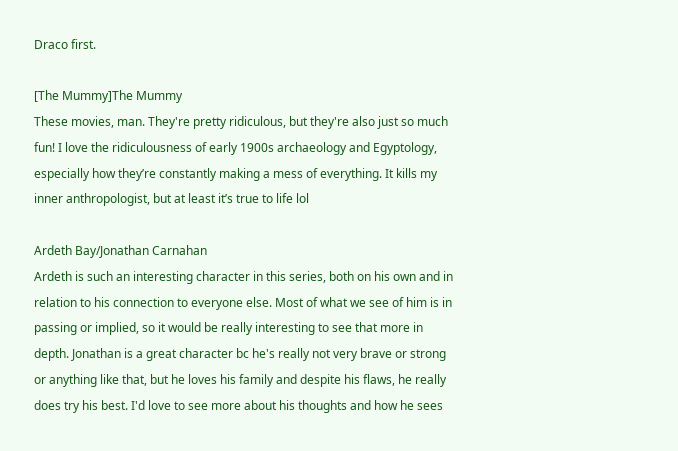Draco first.

[The Mummy]The Mummy
These movies, man. They're pretty ridiculous, but they're also just so much fun! I love the ridiculousness of early 1900s archaeology and Egyptology, especially how they’re constantly making a mess of everything. It kills my inner anthropologist, but at least it’s true to life lol

Ardeth Bay/Jonathan Carnahan
Ardeth is such an interesting character in this series, both on his own and in relation to his connection to everyone else. Most of what we see of him is in passing or implied, so it would be really interesting to see that more in depth. Jonathan is a great character bc he's really not very brave or strong or anything like that, but he loves his family and despite his flaws, he really does try his best. I'd love to see more about his thoughts and how he sees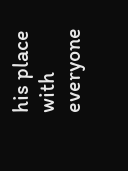his place with everyone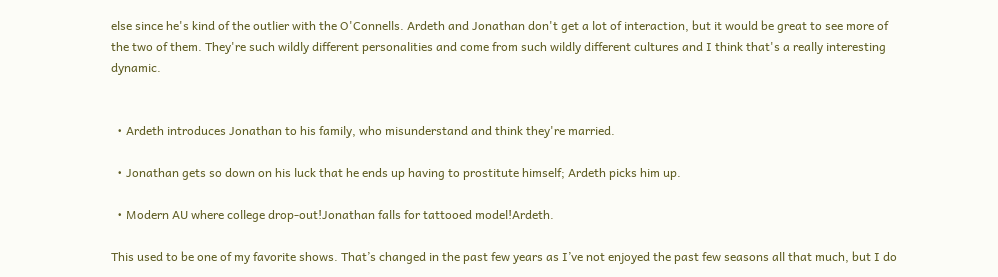else since he's kind of the outlier with the O'Connells. Ardeth and Jonathan don't get a lot of interaction, but it would be great to see more of the two of them. They're such wildly different personalities and come from such wildly different cultures and I think that's a really interesting dynamic.


  • Ardeth introduces Jonathan to his family, who misunderstand and think they're married.

  • Jonathan gets so down on his luck that he ends up having to prostitute himself; Ardeth picks him up.

  • Modern AU where college drop-out!Jonathan falls for tattooed model!Ardeth.

This used to be one of my favorite shows. That’s changed in the past few years as I’ve not enjoyed the past few seasons all that much, but I do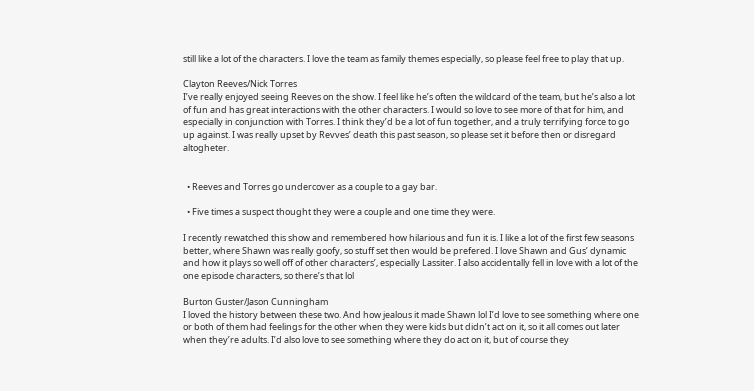still like a lot of the characters. I love the team as family themes especially, so please feel free to play that up.

Clayton Reeves/Nick Torres
I’ve really enjoyed seeing Reeves on the show. I feel like he’s often the wildcard of the team, but he’s also a lot of fun and has great interactions with the other characters. I would so love to see more of that for him, and especially in conjunction with Torres. I think they’d be a lot of fun together, and a truly terrifying force to go up against. I was really upset by Revves’ death this past season, so please set it before then or disregard altogheter.


  • Reeves and Torres go undercover as a couple to a gay bar.

  • Five times a suspect thought they were a couple and one time they were.

I recently rewatched this show and remembered how hilarious and fun it is. I like a lot of the first few seasons better, where Shawn was really goofy, so stuff set then would be prefered. I love Shawn and Gus’ dynamic and how it plays so well off of other characters’, especially Lassiter. I also accidentally fell in love with a lot of the one episode characters, so there’s that lol

Burton Guster/Jason Cunningham
I loved the history between these two. And how jealous it made Shawn lol I’d love to see something where one or both of them had feelings for the other when they were kids but didn’t act on it, so it all comes out later when they’re adults. I’d also love to see something where they do act on it, but of course they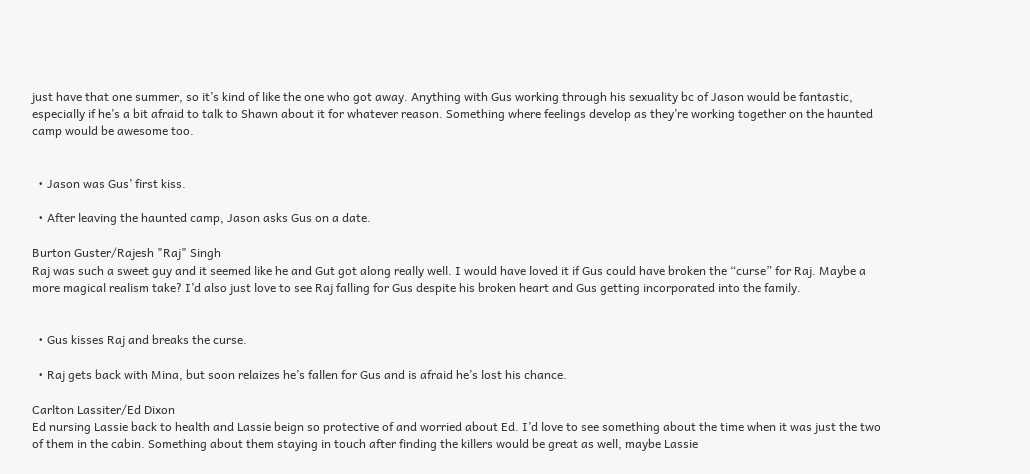just have that one summer, so it’s kind of like the one who got away. Anything with Gus working through his sexuality bc of Jason would be fantastic, especially if he’s a bit afraid to talk to Shawn about it for whatever reason. Something where feelings develop as they’re working together on the haunted camp would be awesome too.


  • Jason was Gus’ first kiss.

  • After leaving the haunted camp, Jason asks Gus on a date.

Burton Guster/Rajesh "Raj" Singh
Raj was such a sweet guy and it seemed like he and Gut got along really well. I would have loved it if Gus could have broken the “curse” for Raj. Maybe a more magical realism take? I’d also just love to see Raj falling for Gus despite his broken heart and Gus getting incorporated into the family.


  • Gus kisses Raj and breaks the curse.

  • Raj gets back with Mina, but soon relaizes he’s fallen for Gus and is afraid he’s lost his chance.

Carlton Lassiter/Ed Dixon
Ed nursing Lassie back to health and Lassie beign so protective of and worried about Ed. I’d love to see something about the time when it was just the two of them in the cabin. Something about them staying in touch after finding the killers would be great as well, maybe Lassie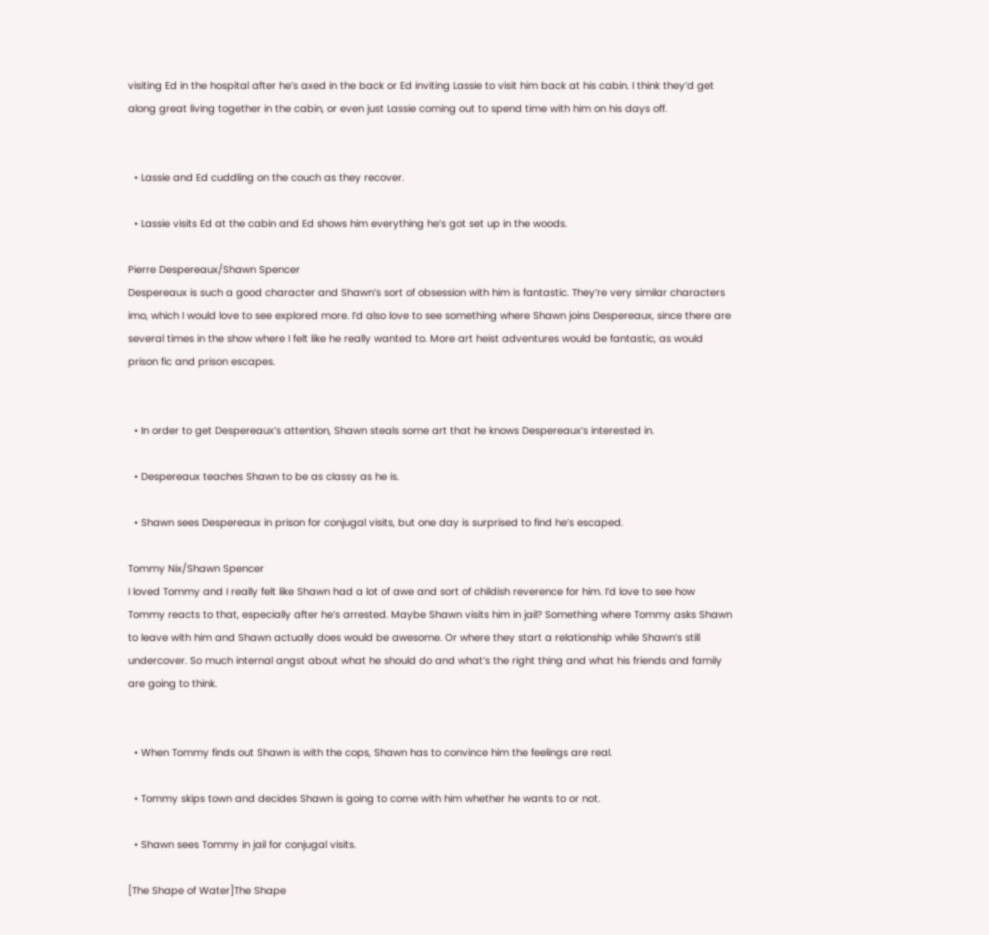visiting Ed in the hospital after he’s axed in the back or Ed inviting Lassie to visit him back at his cabin. I think they’d get along great living together in the cabin, or even just Lassie coming out to spend time with him on his days off.


  • Lassie and Ed cuddling on the couch as they recover.

  • Lassie visits Ed at the cabin and Ed shows him everything he’s got set up in the woods.

Pierre Despereaux/Shawn Spencer
Despereaux is such a good character and Shawn’s sort of obsession with him is fantastic. They’re very similar characters imo, which I would love to see explored more. I’d also love to see something where Shawn joins Despereaux, since there are several times in the show where I felt like he really wanted to. More art heist adventures would be fantastic, as would prison fic and prison escapes.


  • In order to get Despereaux’s attention, Shawn steals some art that he knows Despereaux’s interested in.

  • Despereaux teaches Shawn to be as classy as he is.

  • Shawn sees Despereaux in prison for conjugal visits, but one day is surprised to find he’s escaped.

Tommy Nix/Shawn Spencer
I loved Tommy and I really felt like Shawn had a lot of awe and sort of childish reverence for him. I’d love to see how Tommy reacts to that, especially after he’s arrested. Maybe Shawn visits him in jail? Something where Tommy asks Shawn to leave with him and Shawn actually does would be awesome. Or where they start a relationship while Shawn’s still undercover. So much internal angst about what he should do and what’s the right thing and what his friends and family are going to think.


  • When Tommy finds out Shawn is with the cops, Shawn has to convince him the feelings are real.

  • Tommy skips town and decides Shawn is going to come with him whether he wants to or not.

  • Shawn sees Tommy in jail for conjugal visits.

[The Shape of Water]The Shape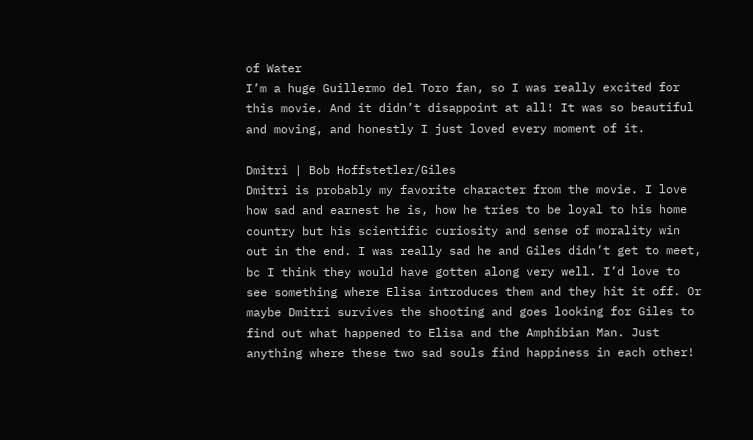of Water
I’m a huge Guillermo del Toro fan, so I was really excited for this movie. And it didn’t disappoint at all! It was so beautiful and moving, and honestly I just loved every moment of it.

Dmitri | Bob Hoffstetler/Giles
Dmitri is probably my favorite character from the movie. I love how sad and earnest he is, how he tries to be loyal to his home country but his scientific curiosity and sense of morality win out in the end. I was really sad he and Giles didn’t get to meet, bc I think they would have gotten along very well. I’d love to see something where Elisa introduces them and they hit it off. Or maybe Dmitri survives the shooting and goes looking for Giles to find out what happened to Elisa and the Amphibian Man. Just anything where these two sad souls find happiness in each other!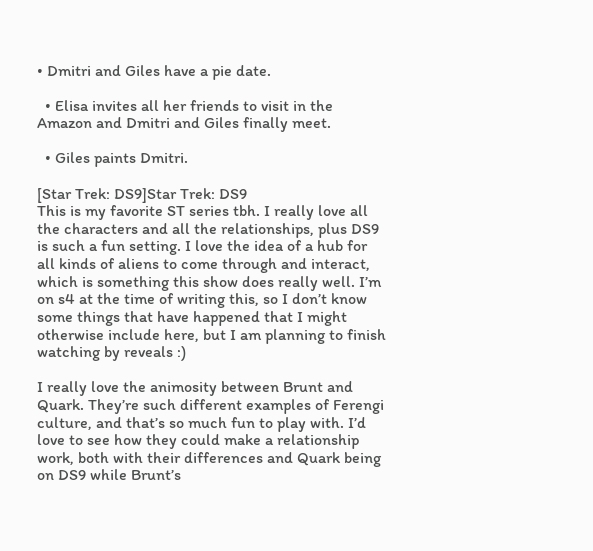• Dmitri and Giles have a pie date.

  • Elisa invites all her friends to visit in the Amazon and Dmitri and Giles finally meet.

  • Giles paints Dmitri.

[Star Trek: DS9]Star Trek: DS9
This is my favorite ST series tbh. I really love all the characters and all the relationships, plus DS9 is such a fun setting. I love the idea of a hub for all kinds of aliens to come through and interact, which is something this show does really well. I’m on s4 at the time of writing this, so I don’t know some things that have happened that I might otherwise include here, but I am planning to finish watching by reveals :)

I really love the animosity between Brunt and Quark. They’re such different examples of Ferengi culture, and that’s so much fun to play with. I’d love to see how they could make a relationship work, both with their differences and Quark being on DS9 while Brunt’s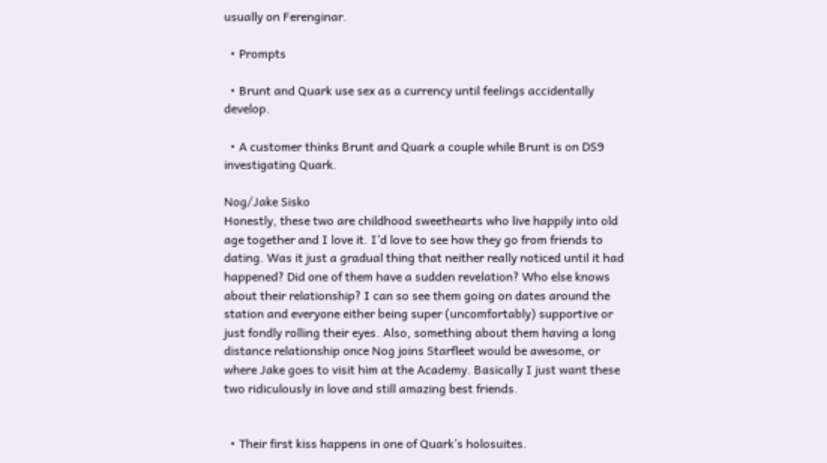usually on Ferenginar.

  • Prompts

  • Brunt and Quark use sex as a currency until feelings accidentally develop.

  • A customer thinks Brunt and Quark a couple while Brunt is on DS9 investigating Quark.

Nog/Jake Sisko
Honestly, these two are childhood sweethearts who live happily into old age together and I love it. I’d love to see how they go from friends to dating. Was it just a gradual thing that neither really noticed until it had happened? Did one of them have a sudden revelation? Who else knows about their relationship? I can so see them going on dates around the station and everyone either being super (uncomfortably) supportive or just fondly rolling their eyes. Also, something about them having a long distance relationship once Nog joins Starfleet would be awesome, or where Jake goes to visit him at the Academy. Basically I just want these two ridiculously in love and still amazing best friends.


  • Their first kiss happens in one of Quark’s holosuites.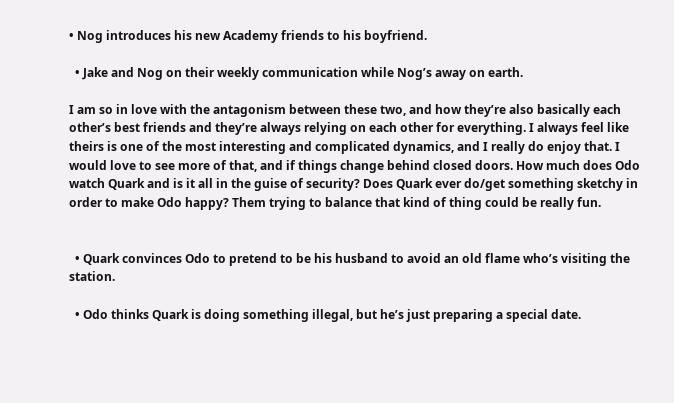• Nog introduces his new Academy friends to his boyfriend.

  • Jake and Nog on their weekly communication while Nog’s away on earth.

I am so in love with the antagonism between these two, and how they’re also basically each other’s best friends and they’re always relying on each other for everything. I always feel like theirs is one of the most interesting and complicated dynamics, and I really do enjoy that. I would love to see more of that, and if things change behind closed doors. How much does Odo watch Quark and is it all in the guise of security? Does Quark ever do/get something sketchy in order to make Odo happy? Them trying to balance that kind of thing could be really fun.


  • Quark convinces Odo to pretend to be his husband to avoid an old flame who’s visiting the station.

  • Odo thinks Quark is doing something illegal, but he’s just preparing a special date.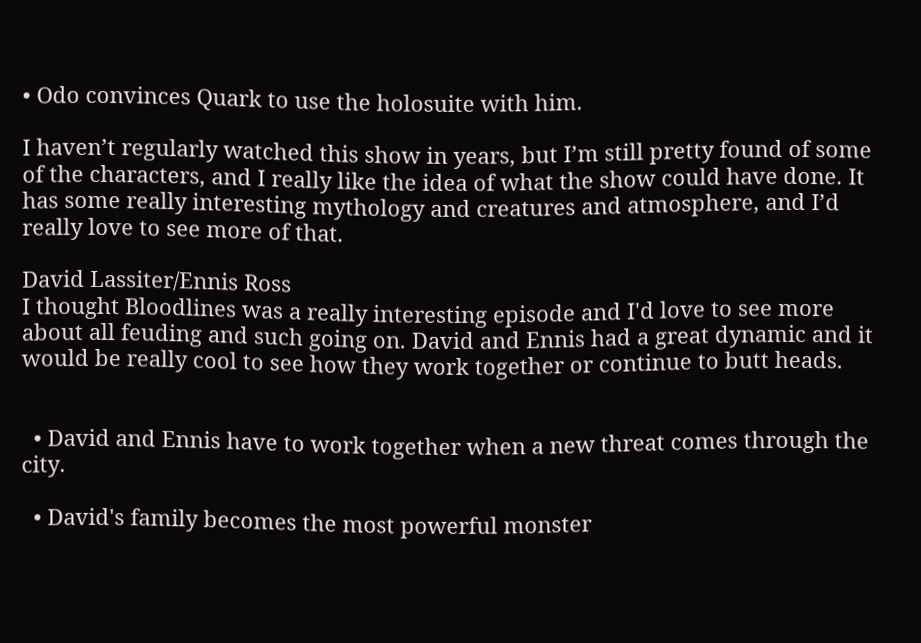• Odo convinces Quark to use the holosuite with him.

I haven’t regularly watched this show in years, but I’m still pretty found of some of the characters, and I really like the idea of what the show could have done. It has some really interesting mythology and creatures and atmosphere, and I’d really love to see more of that.

David Lassiter/Ennis Ross
I thought Bloodlines was a really interesting episode and I'd love to see more about all feuding and such going on. David and Ennis had a great dynamic and it would be really cool to see how they work together or continue to butt heads.


  • David and Ennis have to work together when a new threat comes through the city.

  • David's family becomes the most powerful monster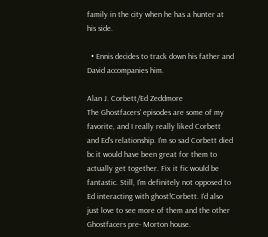family in the city when he has a hunter at his side.

  • Ennis decides to track down his father and David accompanies him.

Alan J. Corbett/Ed Zeddmore
The Ghostfacers' episodes are some of my favorite, and I really really liked Corbett and Ed's relationship. I'm so sad Corbett died bc it would have been great for them to actually get together. Fix it fic would be fantastic. Still, I'm definitely not opposed to Ed interacting with ghost!Corbett. I’d also just love to see more of them and the other Ghostfacers pre- Morton house.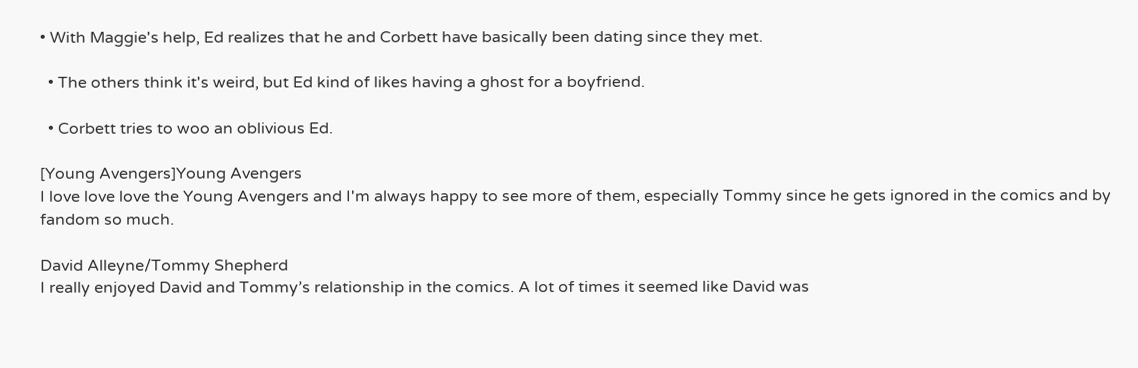• With Maggie's help, Ed realizes that he and Corbett have basically been dating since they met.

  • The others think it's weird, but Ed kind of likes having a ghost for a boyfriend.

  • Corbett tries to woo an oblivious Ed.

[Young Avengers]Young Avengers
I love love love the Young Avengers and I'm always happy to see more of them, especially Tommy since he gets ignored in the comics and by fandom so much.

David Alleyne/Tommy Shepherd
I really enjoyed David and Tommy’s relationship in the comics. A lot of times it seemed like David was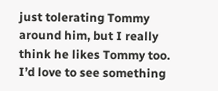just tolerating Tommy around him, but I really think he likes Tommy too. I’d love to see something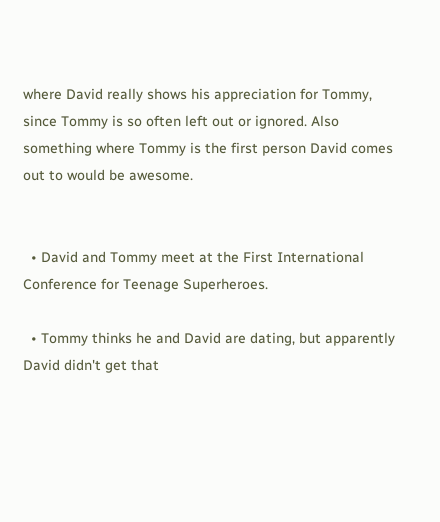where David really shows his appreciation for Tommy, since Tommy is so often left out or ignored. Also something where Tommy is the first person David comes out to would be awesome.


  • David and Tommy meet at the First International Conference for Teenage Superheroes.

  • Tommy thinks he and David are dating, but apparently David didn't get that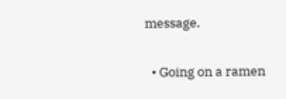message.

  • Going on a ramen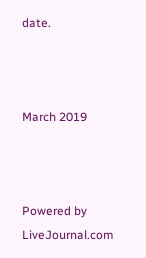date.



March 2019



Powered by LiveJournal.com